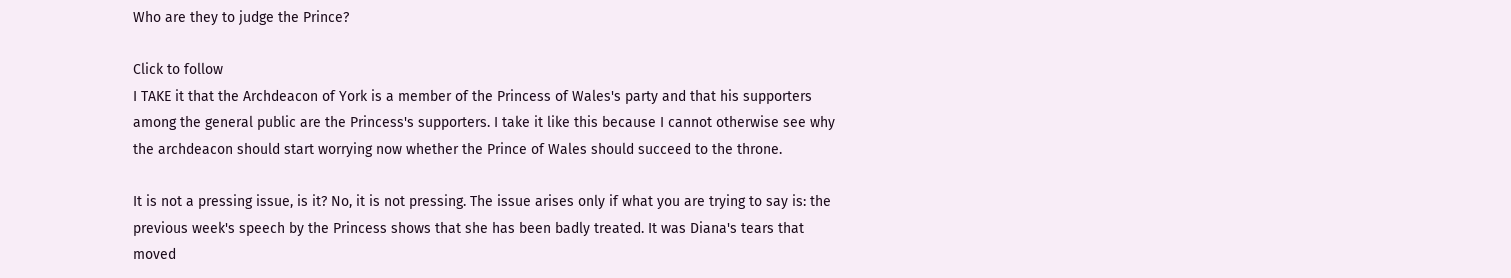Who are they to judge the Prince?

Click to follow
I TAKE it that the Archdeacon of York is a member of the Princess of Wales's party and that his supporters among the general public are the Princess's supporters. I take it like this because I cannot otherwise see why the archdeacon should start worrying now whether the Prince of Wales should succeed to the throne.

It is not a pressing issue, is it? No, it is not pressing. The issue arises only if what you are trying to say is: the previous week's speech by the Princess shows that she has been badly treated. It was Diana's tears that moved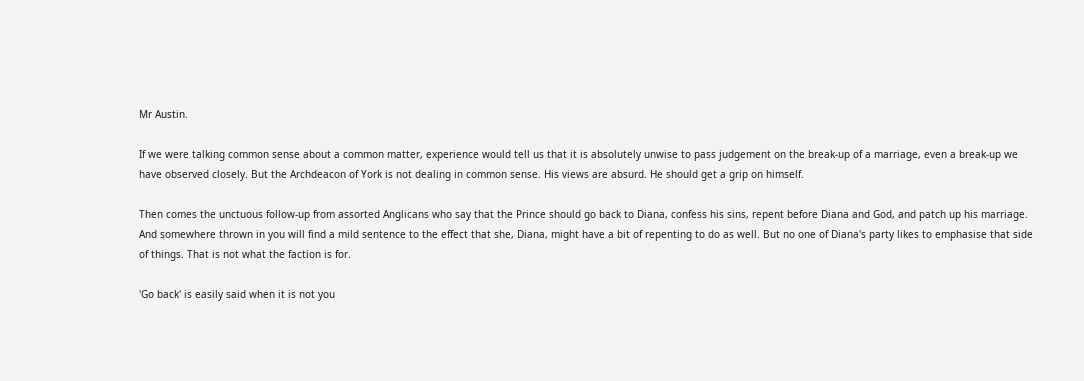Mr Austin.

If we were talking common sense about a common matter, experience would tell us that it is absolutely unwise to pass judgement on the break-up of a marriage, even a break-up we have observed closely. But the Archdeacon of York is not dealing in common sense. His views are absurd. He should get a grip on himself.

Then comes the unctuous follow-up from assorted Anglicans who say that the Prince should go back to Diana, confess his sins, repent before Diana and God, and patch up his marriage. And somewhere thrown in you will find a mild sentence to the effect that she, Diana, might have a bit of repenting to do as well. But no one of Diana's party likes to emphasise that side of things. That is not what the faction is for.

'Go back' is easily said when it is not you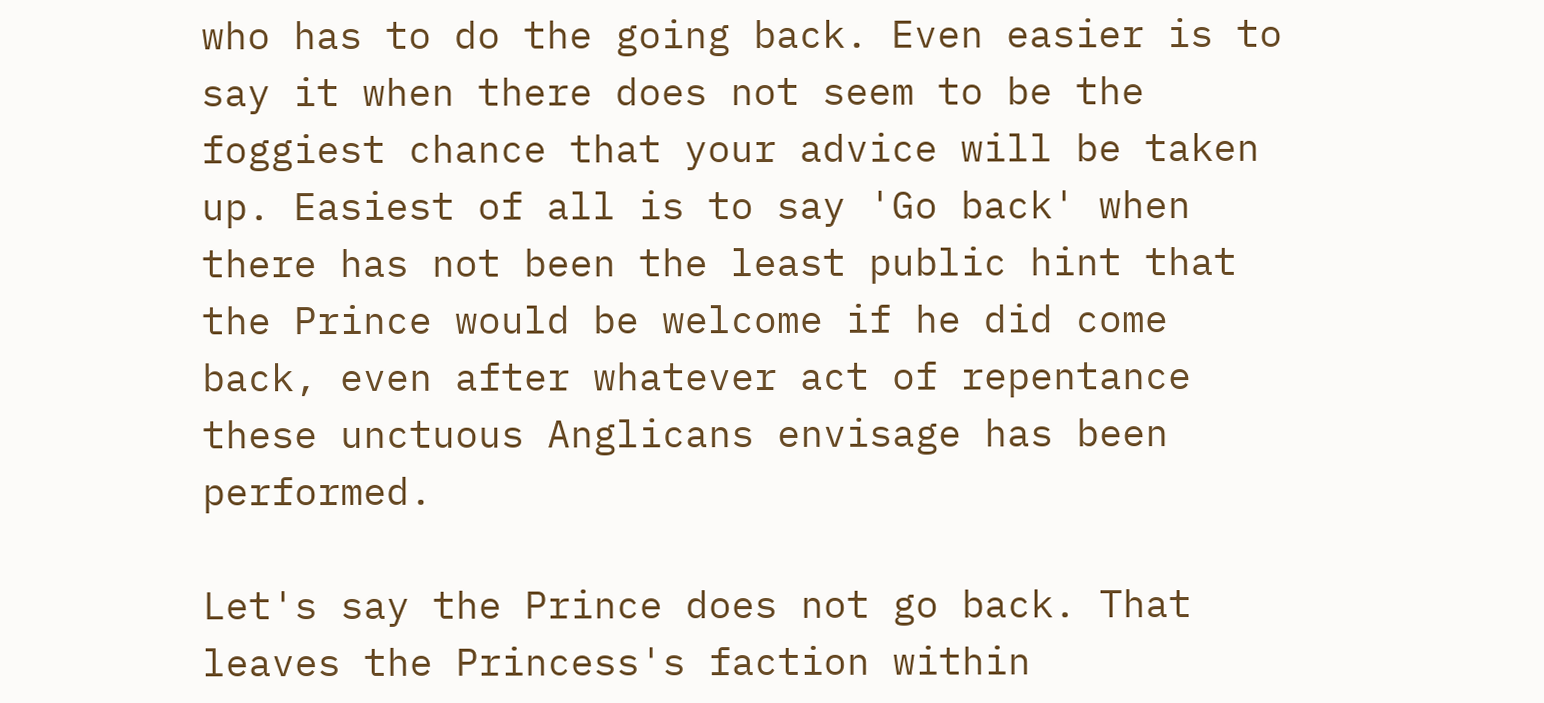who has to do the going back. Even easier is to say it when there does not seem to be the foggiest chance that your advice will be taken up. Easiest of all is to say 'Go back' when there has not been the least public hint that the Prince would be welcome if he did come back, even after whatever act of repentance these unctuous Anglicans envisage has been performed.

Let's say the Prince does not go back. That leaves the Princess's faction within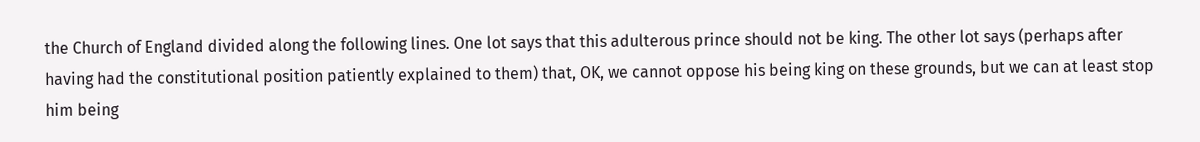the Church of England divided along the following lines. One lot says that this adulterous prince should not be king. The other lot says (perhaps after having had the constitutional position patiently explained to them) that, OK, we cannot oppose his being king on these grounds, but we can at least stop him being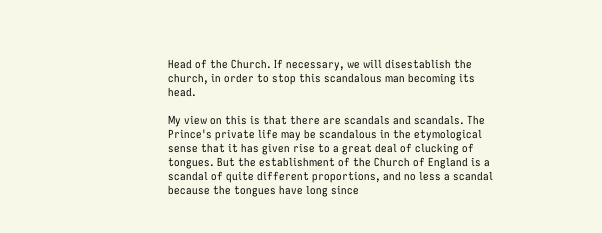Head of the Church. If necessary, we will disestablish the church, in order to stop this scandalous man becoming its head.

My view on this is that there are scandals and scandals. The Prince's private life may be scandalous in the etymological sense that it has given rise to a great deal of clucking of tongues. But the establishment of the Church of England is a scandal of quite different proportions, and no less a scandal because the tongues have long since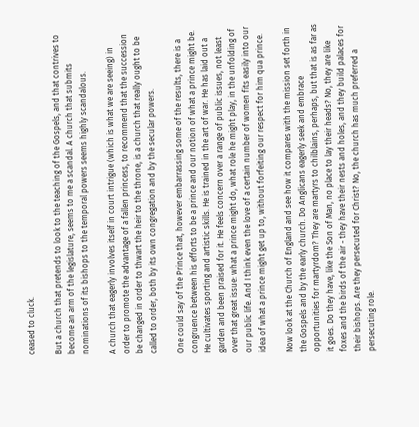ceased to cluck.

But a church that pretends to look to the teaching of the Gospels, and that contrives to become an arm of the legislature, seems to me a scandal. A church that submits nominations of its bishops to the temporal powers seems highly scandalous.

A church that eagerly involves itself in court intrigue (which is what we are seeing) in order to promote the advantage of a fallen princess, to recommend that the succession be changed in order to thwart the heir to the throne, is a church that really ought to be called to order, both by its own congregation and by the secular powers.

One could say of the Prince that, however embarrassing some of the results, there is a congruence between his efforts to be a prince and our notion of what a prince might be. He cultivates sporting and artistic skills. He is trained in the art of war. He has laid out a garden and been praised for it. He feels concern over a range of public issues, not least over that great issue: what a prince might do, what role he might play, in the unfolding of our public life. And I think even the love of a certain number of women fits easily into our idea of what a prince might get up to, without forfeiting our respect for him qua prince.

Now look at the Church of England and see how it compares with the mission set forth in the Gospels and by the early church. Do Anglicans eagerly seek and embrace opportunities for martyrdom? They are martyrs to chilblains, perhaps, but that is as far as it goes. Do they have, like the Son of Man, no place to lay their heads? No, they are like foxes and the birds of the air - they have their nests and holes, and they build palaces for their bishops. Are they persecuted for Christ? No, the church has much preferred a persecuting role.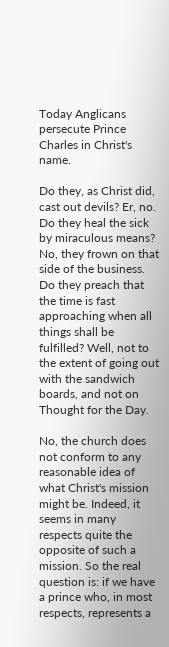Today Anglicans persecute Prince Charles in Christ's name.

Do they, as Christ did, cast out devils? Er, no. Do they heal the sick by miraculous means? No, they frown on that side of the business. Do they preach that the time is fast approaching when all things shall be fulfilled? Well, not to the extent of going out with the sandwich boards, and not on Thought for the Day.

No, the church does not conform to any reasonable idea of what Christ's mission might be. Indeed, it seems in many respects quite the opposite of such a mission. So the real question is: if we have a prince who, in most respects, represents a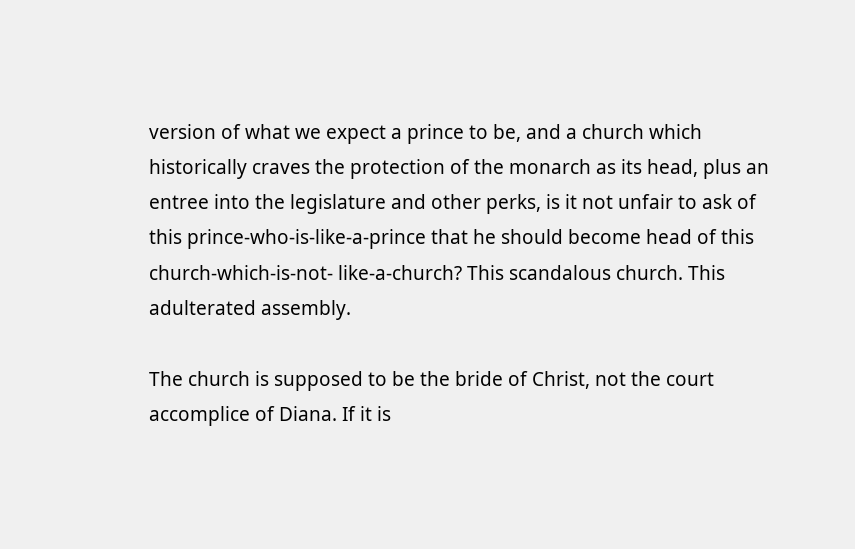version of what we expect a prince to be, and a church which historically craves the protection of the monarch as its head, plus an entree into the legislature and other perks, is it not unfair to ask of this prince-who-is-like-a-prince that he should become head of this church-which-is-not- like-a-church? This scandalous church. This adulterated assembly.

The church is supposed to be the bride of Christ, not the court accomplice of Diana. If it is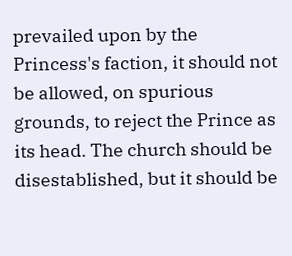prevailed upon by the Princess's faction, it should not be allowed, on spurious grounds, to reject the Prince as its head. The church should be disestablished, but it should be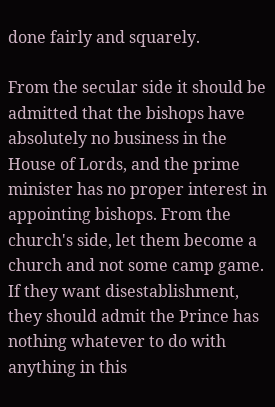done fairly and squarely.

From the secular side it should be admitted that the bishops have absolutely no business in the House of Lords, and the prime minister has no proper interest in appointing bishops. From the church's side, let them become a church and not some camp game. If they want disestablishment, they should admit the Prince has nothing whatever to do with anything in this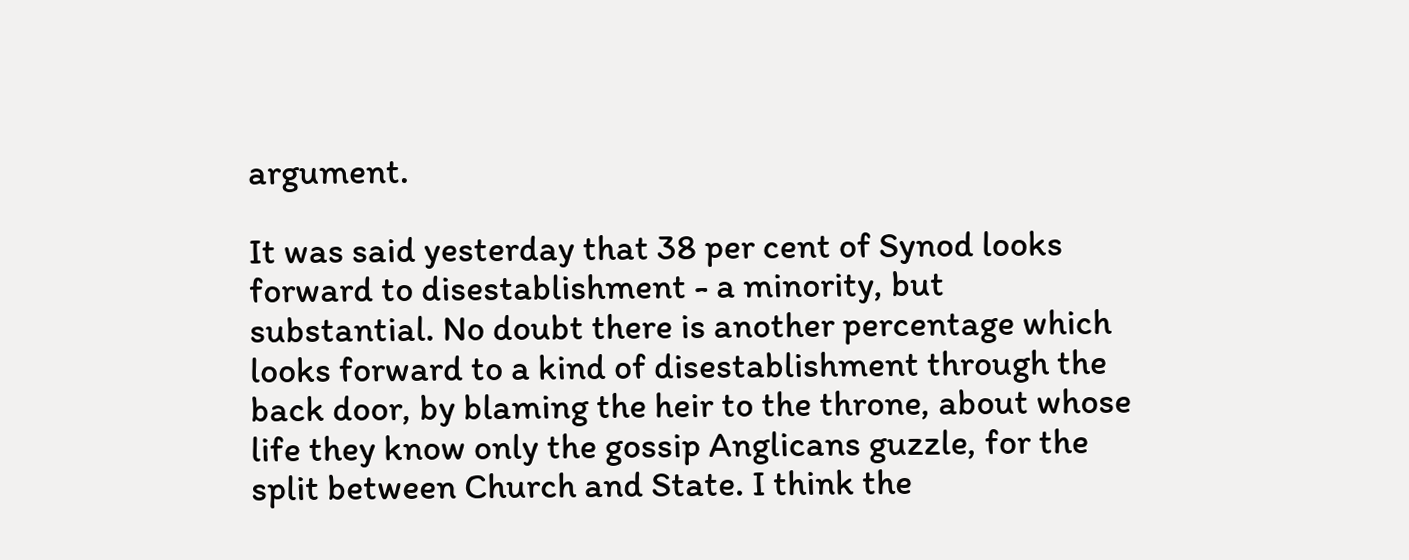argument.

It was said yesterday that 38 per cent of Synod looks forward to disestablishment - a minority, but substantial. No doubt there is another percentage which looks forward to a kind of disestablishment through the back door, by blaming the heir to the throne, about whose life they know only the gossip Anglicans guzzle, for the split between Church and State. I think the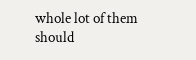whole lot of them should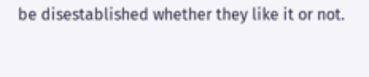be disestablished whether they like it or not.